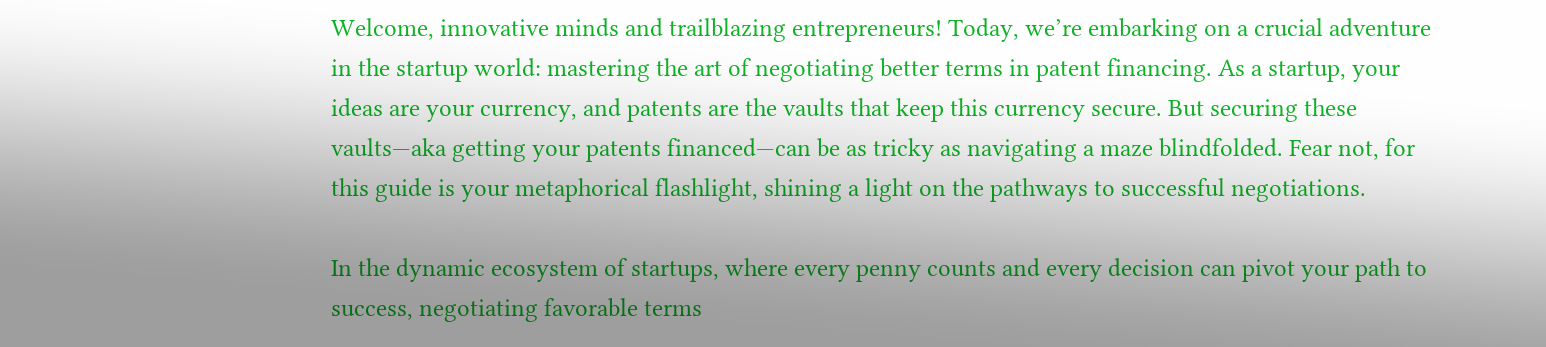Welcome, innovative minds and trailblazing entrepreneurs! Today, we’re embarking on a crucial adventure in the startup world: mastering the art of negotiating better terms in patent financing. As a startup, your ideas are your currency, and patents are the vaults that keep this currency secure. But securing these vaults—aka getting your patents financed—can be as tricky as navigating a maze blindfolded. Fear not, for this guide is your metaphorical flashlight, shining a light on the pathways to successful negotiations.

In the dynamic ecosystem of startups, where every penny counts and every decision can pivot your path to success, negotiating favorable terms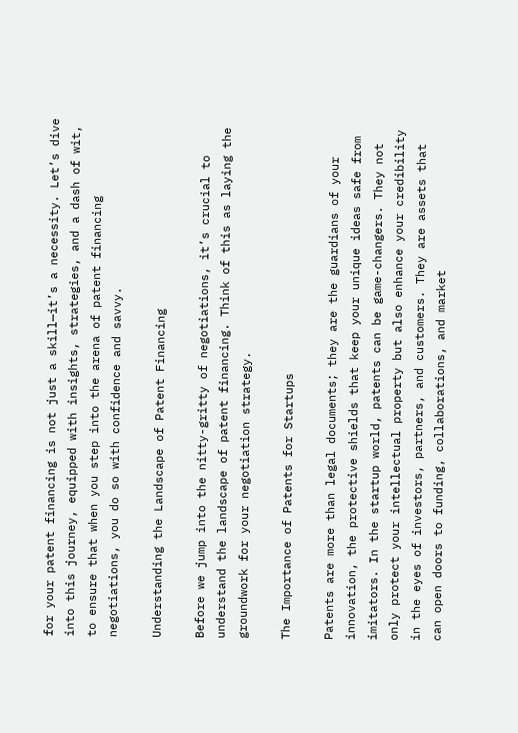for your patent financing is not just a skill—it’s a necessity. Let’s dive into this journey, equipped with insights, strategies, and a dash of wit, to ensure that when you step into the arena of patent financing negotiations, you do so with confidence and savvy.

Understanding the Landscape of Patent Financing

Before we jump into the nitty-gritty of negotiations, it’s crucial to understand the landscape of patent financing. Think of this as laying the groundwork for your negotiation strategy.

The Importance of Patents for Startups

Patents are more than legal documents; they are the guardians of your innovation, the protective shields that keep your unique ideas safe from imitators. In the startup world, patents can be game-changers. They not only protect your intellectual property but also enhance your credibility in the eyes of investors, partners, and customers. They are assets that can open doors to funding, collaborations, and market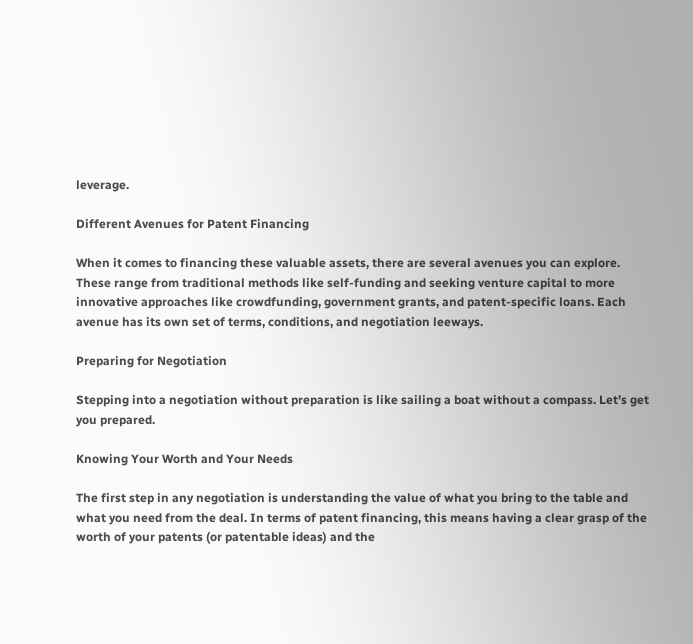leverage.

Different Avenues for Patent Financing

When it comes to financing these valuable assets, there are several avenues you can explore. These range from traditional methods like self-funding and seeking venture capital to more innovative approaches like crowdfunding, government grants, and patent-specific loans. Each avenue has its own set of terms, conditions, and negotiation leeways.

Preparing for Negotiation

Stepping into a negotiation without preparation is like sailing a boat without a compass. Let’s get you prepared.

Knowing Your Worth and Your Needs

The first step in any negotiation is understanding the value of what you bring to the table and what you need from the deal. In terms of patent financing, this means having a clear grasp of the worth of your patents (or patentable ideas) and the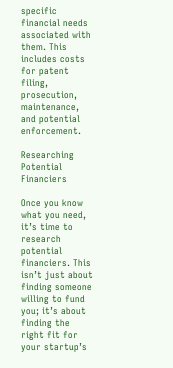specific financial needs associated with them. This includes costs for patent filing, prosecution, maintenance, and potential enforcement.

Researching Potential Financiers

Once you know what you need, it’s time to research potential financiers. This isn’t just about finding someone willing to fund you; it’s about finding the right fit for your startup’s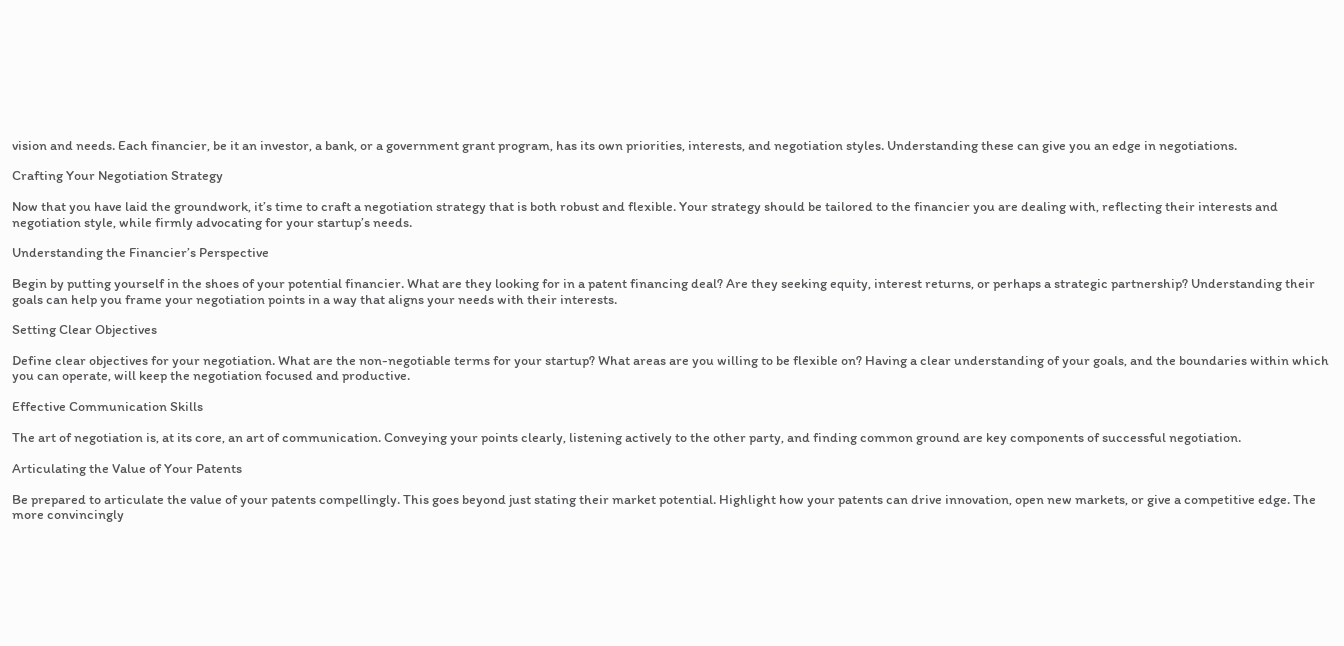vision and needs. Each financier, be it an investor, a bank, or a government grant program, has its own priorities, interests, and negotiation styles. Understanding these can give you an edge in negotiations.

Crafting Your Negotiation Strategy

Now that you have laid the groundwork, it’s time to craft a negotiation strategy that is both robust and flexible. Your strategy should be tailored to the financier you are dealing with, reflecting their interests and negotiation style, while firmly advocating for your startup’s needs.

Understanding the Financier’s Perspective

Begin by putting yourself in the shoes of your potential financier. What are they looking for in a patent financing deal? Are they seeking equity, interest returns, or perhaps a strategic partnership? Understanding their goals can help you frame your negotiation points in a way that aligns your needs with their interests.

Setting Clear Objectives

Define clear objectives for your negotiation. What are the non-negotiable terms for your startup? What areas are you willing to be flexible on? Having a clear understanding of your goals, and the boundaries within which you can operate, will keep the negotiation focused and productive.

Effective Communication Skills

The art of negotiation is, at its core, an art of communication. Conveying your points clearly, listening actively to the other party, and finding common ground are key components of successful negotiation.

Articulating the Value of Your Patents

Be prepared to articulate the value of your patents compellingly. This goes beyond just stating their market potential. Highlight how your patents can drive innovation, open new markets, or give a competitive edge. The more convincingly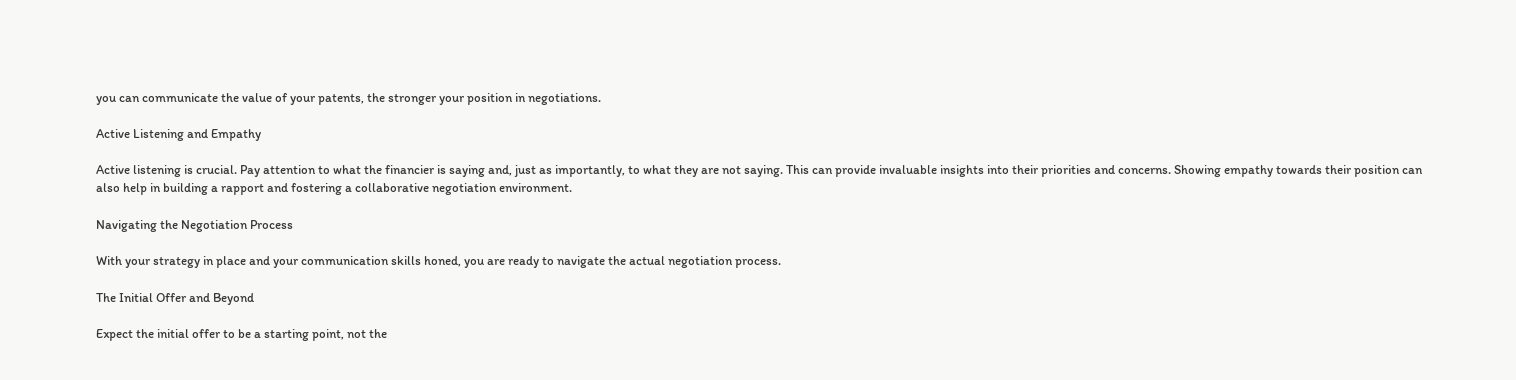you can communicate the value of your patents, the stronger your position in negotiations.

Active Listening and Empathy

Active listening is crucial. Pay attention to what the financier is saying and, just as importantly, to what they are not saying. This can provide invaluable insights into their priorities and concerns. Showing empathy towards their position can also help in building a rapport and fostering a collaborative negotiation environment.

Navigating the Negotiation Process

With your strategy in place and your communication skills honed, you are ready to navigate the actual negotiation process.

The Initial Offer and Beyond

Expect the initial offer to be a starting point, not the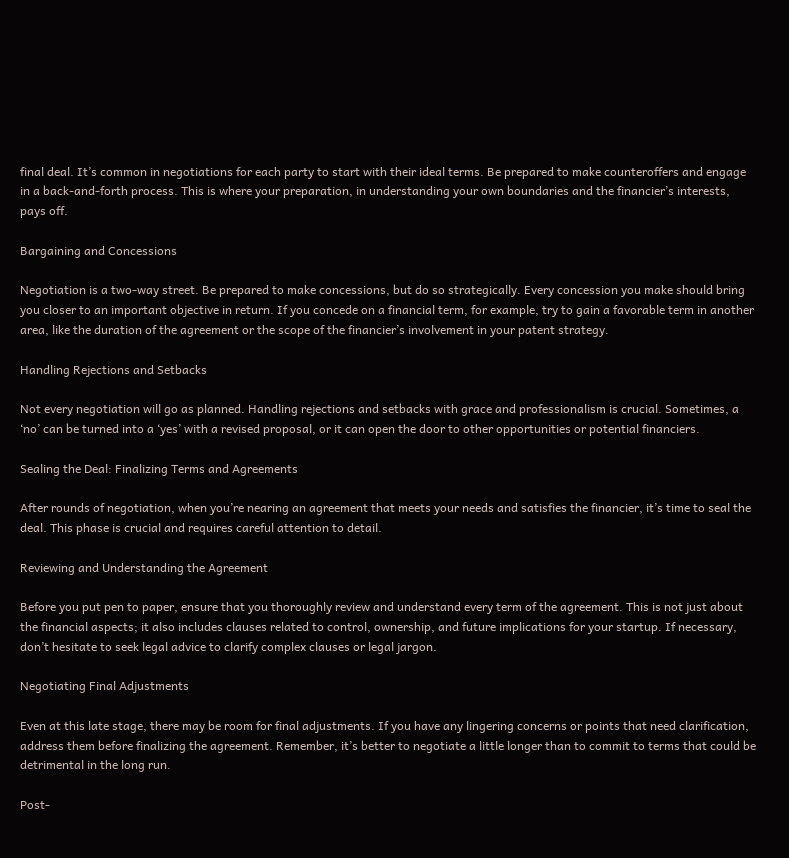final deal. It’s common in negotiations for each party to start with their ideal terms. Be prepared to make counteroffers and engage in a back-and-forth process. This is where your preparation, in understanding your own boundaries and the financier’s interests, pays off.

Bargaining and Concessions

Negotiation is a two-way street. Be prepared to make concessions, but do so strategically. Every concession you make should bring you closer to an important objective in return. If you concede on a financial term, for example, try to gain a favorable term in another area, like the duration of the agreement or the scope of the financier’s involvement in your patent strategy.

Handling Rejections and Setbacks

Not every negotiation will go as planned. Handling rejections and setbacks with grace and professionalism is crucial. Sometimes, a ‘no’ can be turned into a ‘yes’ with a revised proposal, or it can open the door to other opportunities or potential financiers.

Sealing the Deal: Finalizing Terms and Agreements

After rounds of negotiation, when you’re nearing an agreement that meets your needs and satisfies the financier, it’s time to seal the deal. This phase is crucial and requires careful attention to detail.

Reviewing and Understanding the Agreement

Before you put pen to paper, ensure that you thoroughly review and understand every term of the agreement. This is not just about the financial aspects; it also includes clauses related to control, ownership, and future implications for your startup. If necessary, don’t hesitate to seek legal advice to clarify complex clauses or legal jargon.

Negotiating Final Adjustments

Even at this late stage, there may be room for final adjustments. If you have any lingering concerns or points that need clarification, address them before finalizing the agreement. Remember, it’s better to negotiate a little longer than to commit to terms that could be detrimental in the long run.

Post-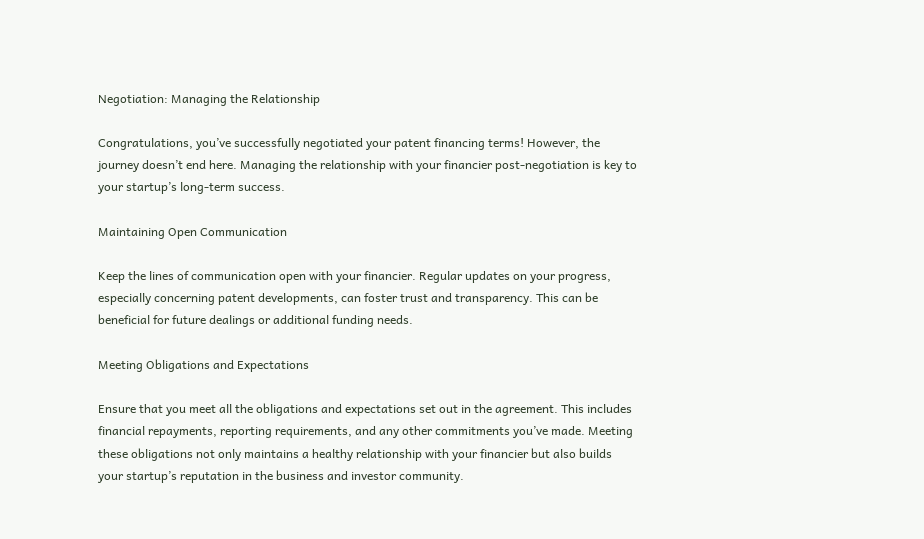Negotiation: Managing the Relationship

Congratulations, you’ve successfully negotiated your patent financing terms! However, the journey doesn’t end here. Managing the relationship with your financier post-negotiation is key to your startup’s long-term success.

Maintaining Open Communication

Keep the lines of communication open with your financier. Regular updates on your progress, especially concerning patent developments, can foster trust and transparency. This can be beneficial for future dealings or additional funding needs.

Meeting Obligations and Expectations

Ensure that you meet all the obligations and expectations set out in the agreement. This includes financial repayments, reporting requirements, and any other commitments you’ve made. Meeting these obligations not only maintains a healthy relationship with your financier but also builds your startup’s reputation in the business and investor community.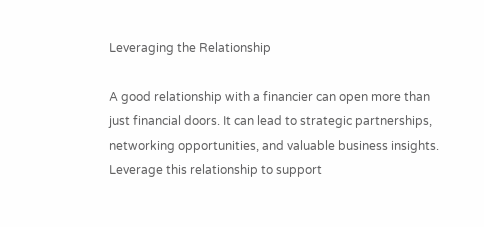Leveraging the Relationship

A good relationship with a financier can open more than just financial doors. It can lead to strategic partnerships, networking opportunities, and valuable business insights. Leverage this relationship to support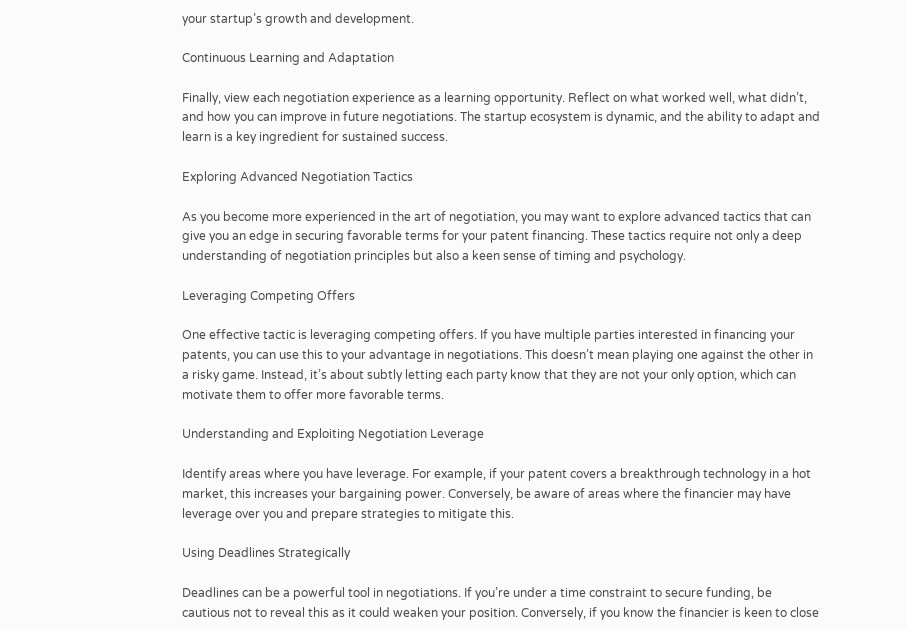your startup’s growth and development.

Continuous Learning and Adaptation

Finally, view each negotiation experience as a learning opportunity. Reflect on what worked well, what didn’t, and how you can improve in future negotiations. The startup ecosystem is dynamic, and the ability to adapt and learn is a key ingredient for sustained success.

Exploring Advanced Negotiation Tactics

As you become more experienced in the art of negotiation, you may want to explore advanced tactics that can give you an edge in securing favorable terms for your patent financing. These tactics require not only a deep understanding of negotiation principles but also a keen sense of timing and psychology.

Leveraging Competing Offers

One effective tactic is leveraging competing offers. If you have multiple parties interested in financing your patents, you can use this to your advantage in negotiations. This doesn’t mean playing one against the other in a risky game. Instead, it’s about subtly letting each party know that they are not your only option, which can motivate them to offer more favorable terms.

Understanding and Exploiting Negotiation Leverage

Identify areas where you have leverage. For example, if your patent covers a breakthrough technology in a hot market, this increases your bargaining power. Conversely, be aware of areas where the financier may have leverage over you and prepare strategies to mitigate this.

Using Deadlines Strategically

Deadlines can be a powerful tool in negotiations. If you’re under a time constraint to secure funding, be cautious not to reveal this as it could weaken your position. Conversely, if you know the financier is keen to close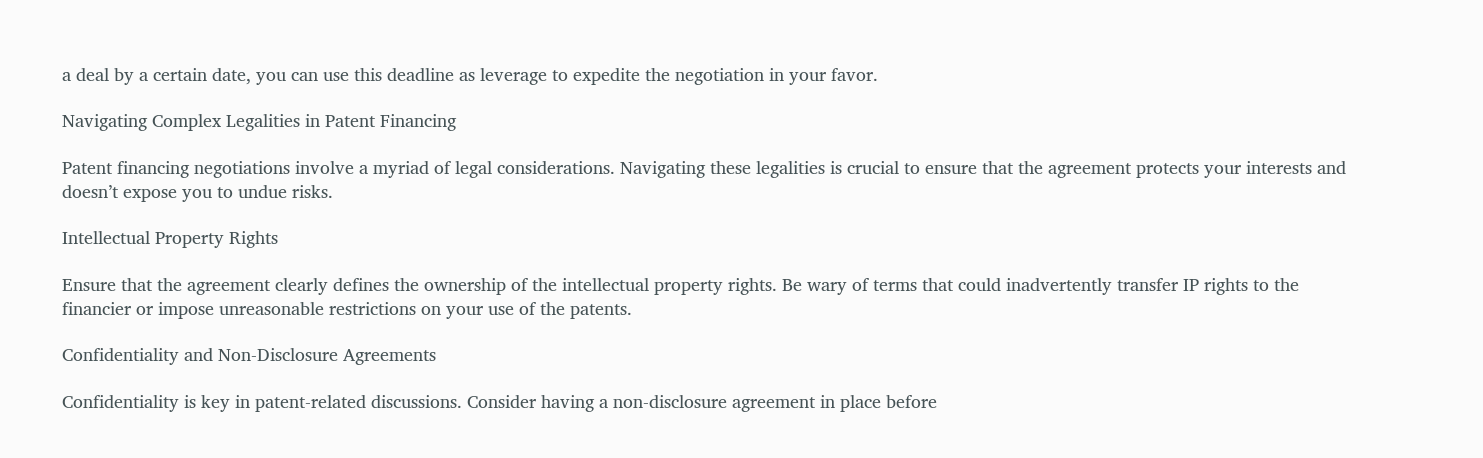a deal by a certain date, you can use this deadline as leverage to expedite the negotiation in your favor.

Navigating Complex Legalities in Patent Financing

Patent financing negotiations involve a myriad of legal considerations. Navigating these legalities is crucial to ensure that the agreement protects your interests and doesn’t expose you to undue risks.

Intellectual Property Rights

Ensure that the agreement clearly defines the ownership of the intellectual property rights. Be wary of terms that could inadvertently transfer IP rights to the financier or impose unreasonable restrictions on your use of the patents.

Confidentiality and Non-Disclosure Agreements

Confidentiality is key in patent-related discussions. Consider having a non-disclosure agreement in place before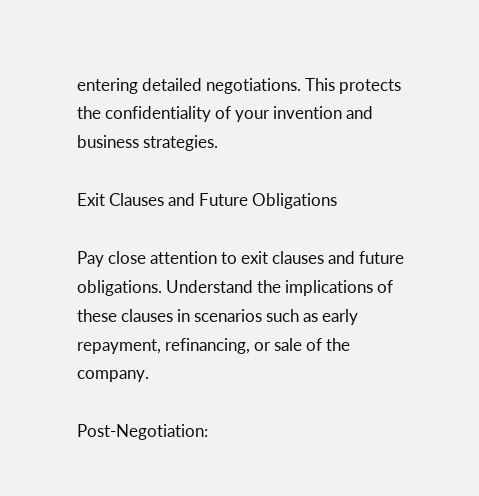entering detailed negotiations. This protects the confidentiality of your invention and business strategies.

Exit Clauses and Future Obligations

Pay close attention to exit clauses and future obligations. Understand the implications of these clauses in scenarios such as early repayment, refinancing, or sale of the company.

Post-Negotiation: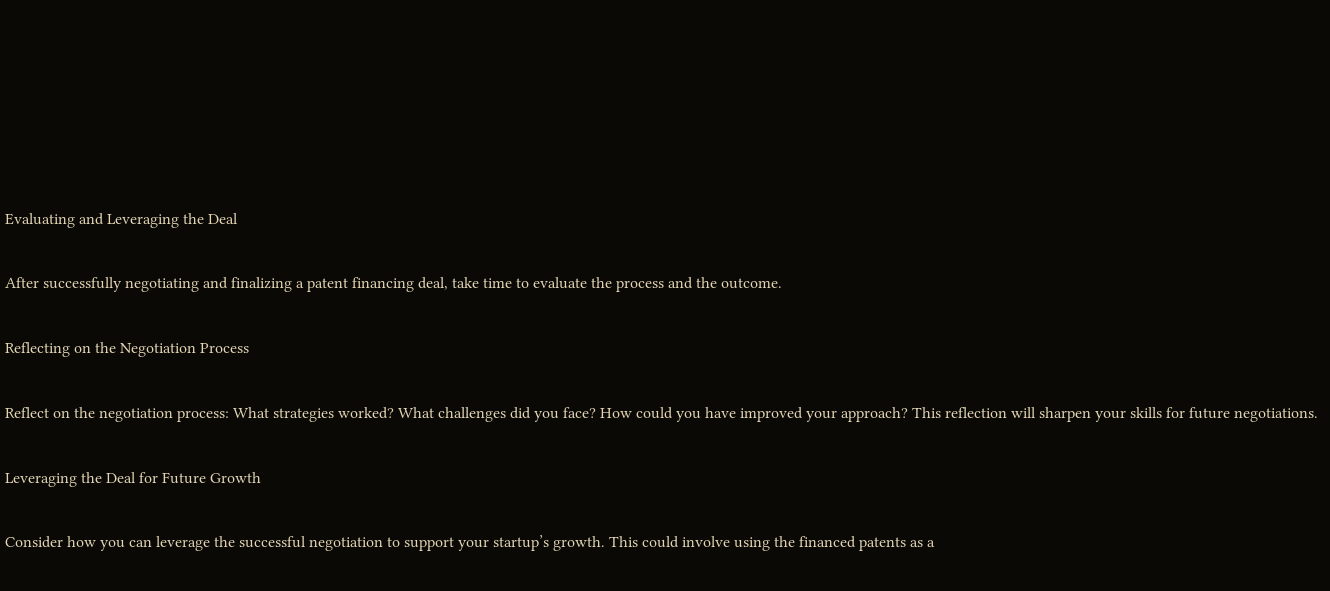Evaluating and Leveraging the Deal

After successfully negotiating and finalizing a patent financing deal, take time to evaluate the process and the outcome.

Reflecting on the Negotiation Process

Reflect on the negotiation process: What strategies worked? What challenges did you face? How could you have improved your approach? This reflection will sharpen your skills for future negotiations.

Leveraging the Deal for Future Growth

Consider how you can leverage the successful negotiation to support your startup’s growth. This could involve using the financed patents as a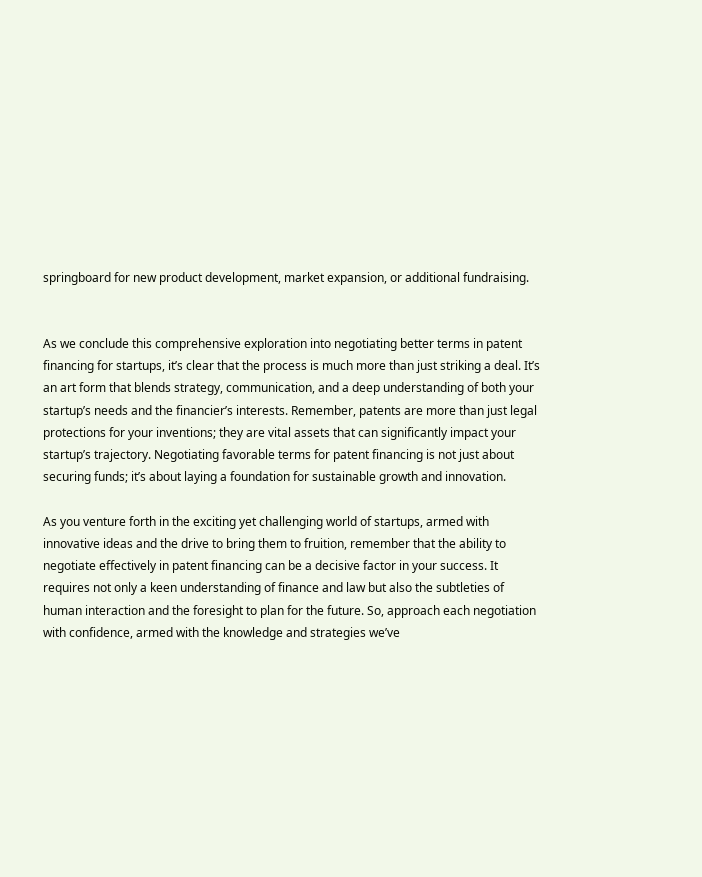springboard for new product development, market expansion, or additional fundraising.


As we conclude this comprehensive exploration into negotiating better terms in patent financing for startups, it’s clear that the process is much more than just striking a deal. It’s an art form that blends strategy, communication, and a deep understanding of both your startup’s needs and the financier’s interests. Remember, patents are more than just legal protections for your inventions; they are vital assets that can significantly impact your startup’s trajectory. Negotiating favorable terms for patent financing is not just about securing funds; it’s about laying a foundation for sustainable growth and innovation.

As you venture forth in the exciting yet challenging world of startups, armed with innovative ideas and the drive to bring them to fruition, remember that the ability to negotiate effectively in patent financing can be a decisive factor in your success. It requires not only a keen understanding of finance and law but also the subtleties of human interaction and the foresight to plan for the future. So, approach each negotiation with confidence, armed with the knowledge and strategies we’ve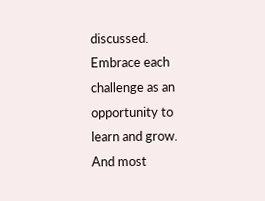discussed. Embrace each challenge as an opportunity to learn and grow. And most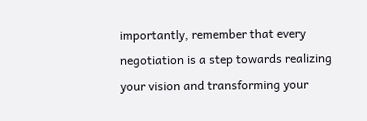importantly, remember that every negotiation is a step towards realizing your vision and transforming your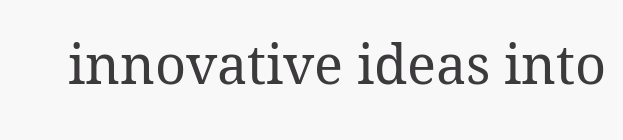innovative ideas into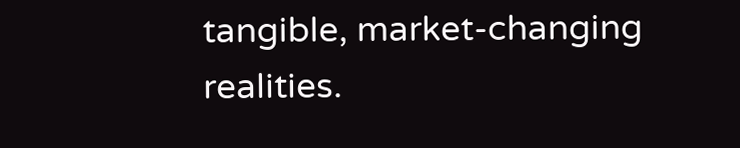tangible, market-changing realities.